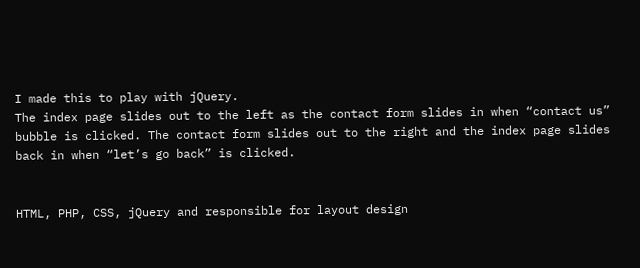I made this to play with jQuery.
The index page slides out to the left as the contact form slides in when “contact us” bubble is clicked. The contact form slides out to the right and the index page slides back in when “let’s go back” is clicked.


HTML, PHP, CSS, jQuery and responsible for layout design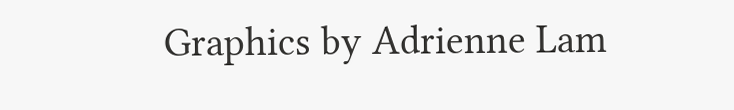Graphics by Adrienne Lam